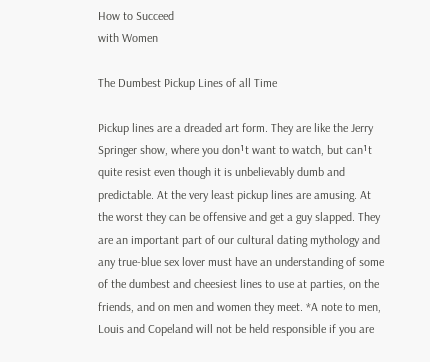How to Succeed
with Women

The Dumbest Pickup Lines of all Time

Pickup lines are a dreaded art form. They are like the Jerry Springer show, where you don¹t want to watch, but can¹t quite resist even though it is unbelievably dumb and predictable. At the very least pickup lines are amusing. At the worst they can be offensive and get a guy slapped. They are an important part of our cultural dating mythology and any true-blue sex lover must have an understanding of some of the dumbest and cheesiest lines to use at parties, on the friends, and on men and women they meet. *A note to men, Louis and Copeland will not be held responsible if you are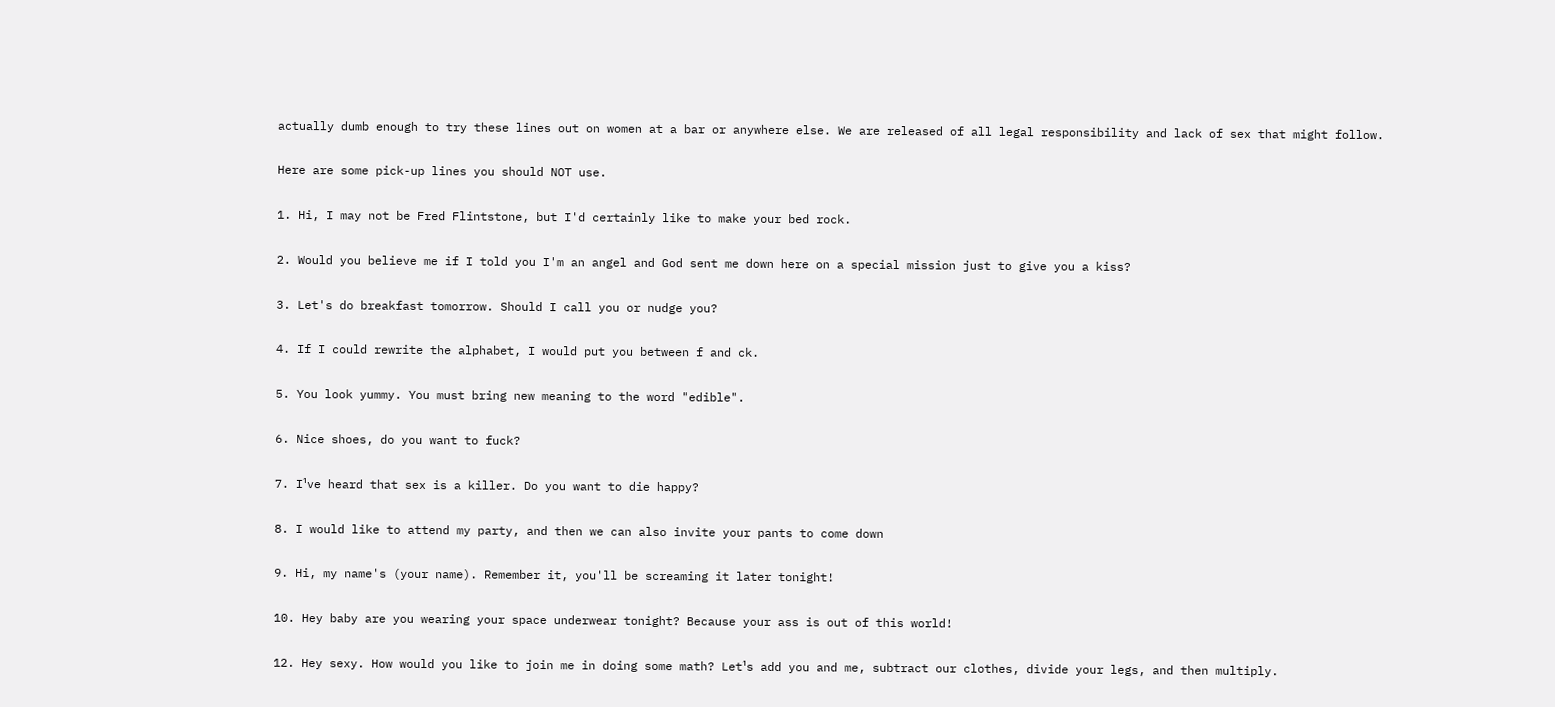actually dumb enough to try these lines out on women at a bar or anywhere else. We are released of all legal responsibility and lack of sex that might follow.

Here are some pick-up lines you should NOT use.

1. Hi, I may not be Fred Flintstone, but I'd certainly like to make your bed rock.

2. Would you believe me if I told you I'm an angel and God sent me down here on a special mission just to give you a kiss?

3. Let's do breakfast tomorrow. Should I call you or nudge you?

4. If I could rewrite the alphabet, I would put you between f and ck.

5. You look yummy. You must bring new meaning to the word "edible".

6. Nice shoes, do you want to fuck?

7. I¹ve heard that sex is a killer. Do you want to die happy?

8. I would like to attend my party, and then we can also invite your pants to come down

9. Hi, my name's (your name). Remember it, you'll be screaming it later tonight!

10. Hey baby are you wearing your space underwear tonight? Because your ass is out of this world!

12. Hey sexy. How would you like to join me in doing some math? Let¹s add you and me, subtract our clothes, divide your legs, and then multiply.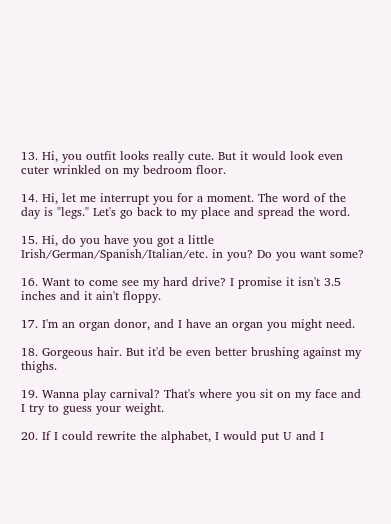13. Hi, you outfit looks really cute. But it would look even cuter wrinkled on my bedroom floor.

14. Hi, let me interrupt you for a moment. The word of the day is "legs." Let's go back to my place and spread the word.

15. Hi, do you have you got a little Irish/German/Spanish/Italian/etc. in you? Do you want some?

16. Want to come see my hard drive? I promise it isn't 3.5 inches and it ain't floppy.

17. I'm an organ donor, and I have an organ you might need.

18. Gorgeous hair. But it'd be even better brushing against my thighs.

19. Wanna play carnival? That's where you sit on my face and I try to guess your weight.

20. If I could rewrite the alphabet, I would put U and I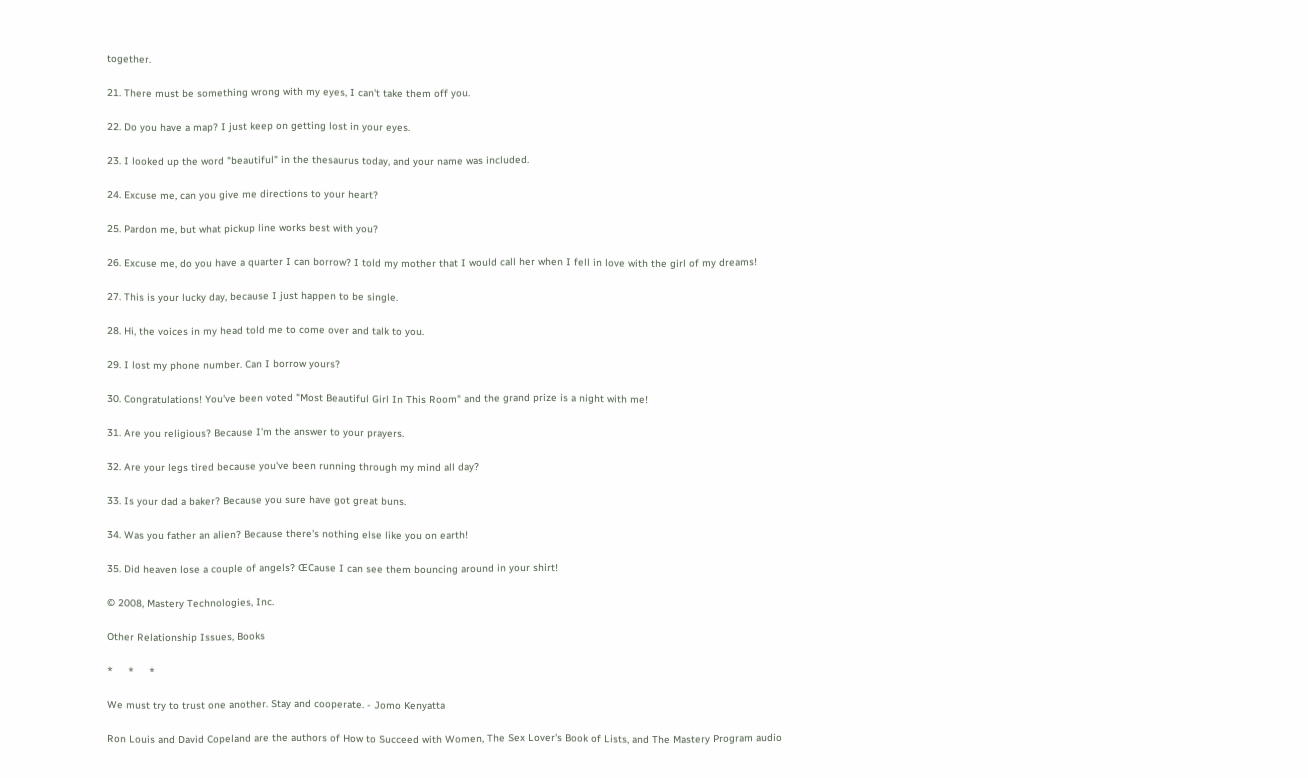together.

21. There must be something wrong with my eyes, I can't take them off you.

22. Do you have a map? I just keep on getting lost in your eyes.

23. I looked up the word "beautiful" in the thesaurus today, and your name was included.

24. Excuse me, can you give me directions to your heart?

25. Pardon me, but what pickup line works best with you?

26. Excuse me, do you have a quarter I can borrow? I told my mother that I would call her when I fell in love with the girl of my dreams!

27. This is your lucky day, because I just happen to be single.

28. Hi, the voices in my head told me to come over and talk to you.

29. I lost my phone number. Can I borrow yours?

30. Congratulations! You've been voted "Most Beautiful Girl In This Room" and the grand prize is a night with me!

31. Are you religious? Because I'm the answer to your prayers.

32. Are your legs tired because you've been running through my mind all day?

33. Is your dad a baker? Because you sure have got great buns.

34. Was you father an alien? Because there's nothing else like you on earth!

35. Did heaven lose a couple of angels? ŒCause I can see them bouncing around in your shirt!

© 2008, Mastery Technologies, Inc.

Other Relationship Issues, Books

*     *     *

We must try to trust one another. Stay and cooperate. - Jomo Kenyatta

Ron Louis and David Copeland are the authors of How to Succeed with Women, The Sex Lover's Book of Lists, and The Mastery Program audio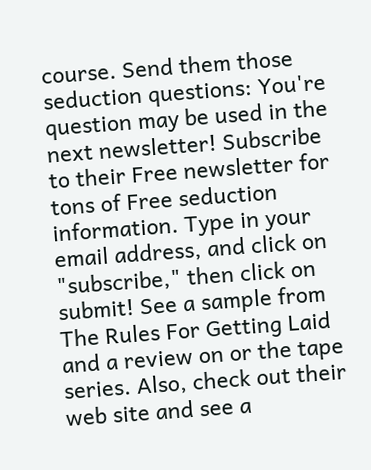course. Send them those seduction questions: You're question may be used in the next newsletter! Subscribe to their Free newsletter for tons of Free seduction information. Type in your email address, and click on "subscribe," then click on submit! See a sample from The Rules For Getting Laid and a review on or the tape series. Also, check out their web site and see a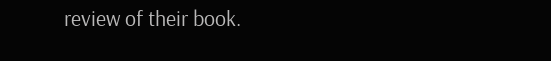review of their book.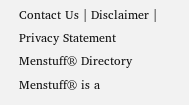Contact Us | Disclaimer | Privacy Statement
Menstuff® Directory
Menstuff® is a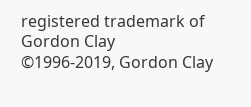registered trademark of Gordon Clay
©1996-2019, Gordon Clay